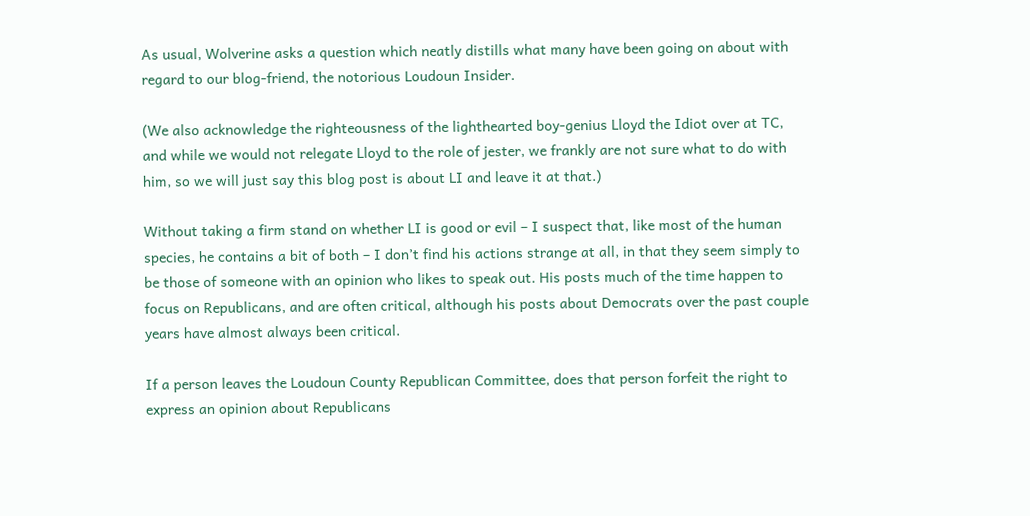As usual, Wolverine asks a question which neatly distills what many have been going on about with regard to our blog-friend, the notorious Loudoun Insider.

(We also acknowledge the righteousness of the lighthearted boy-genius Lloyd the Idiot over at TC, and while we would not relegate Lloyd to the role of jester, we frankly are not sure what to do with him, so we will just say this blog post is about LI and leave it at that.)

Without taking a firm stand on whether LI is good or evil – I suspect that, like most of the human species, he contains a bit of both – I don’t find his actions strange at all, in that they seem simply to be those of someone with an opinion who likes to speak out. His posts much of the time happen to focus on Republicans, and are often critical, although his posts about Democrats over the past couple years have almost always been critical.

If a person leaves the Loudoun County Republican Committee, does that person forfeit the right to express an opinion about Republicans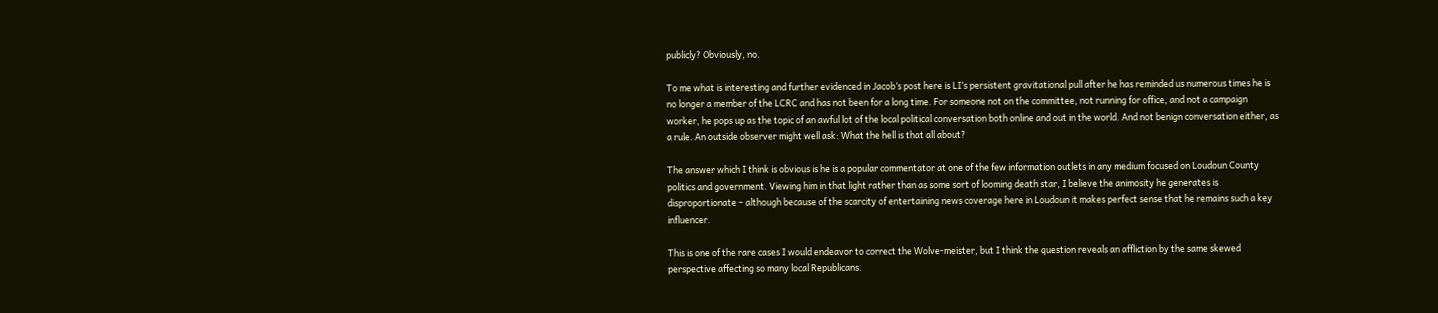publicly? Obviously, no.

To me what is interesting and further evidenced in Jacob’s post here is LI’s persistent gravitational pull after he has reminded us numerous times he is no longer a member of the LCRC and has not been for a long time. For someone not on the committee, not running for office, and not a campaign worker, he pops up as the topic of an awful lot of the local political conversation both online and out in the world. And not benign conversation either, as a rule. An outside observer might well ask: What the hell is that all about?

The answer which I think is obvious is he is a popular commentator at one of the few information outlets in any medium focused on Loudoun County politics and government. Viewing him in that light rather than as some sort of looming death star, I believe the animosity he generates is disproportionate – although because of the scarcity of entertaining news coverage here in Loudoun it makes perfect sense that he remains such a key influencer.

This is one of the rare cases I would endeavor to correct the Wolve-meister, but I think the question reveals an affliction by the same skewed perspective affecting so many local Republicans.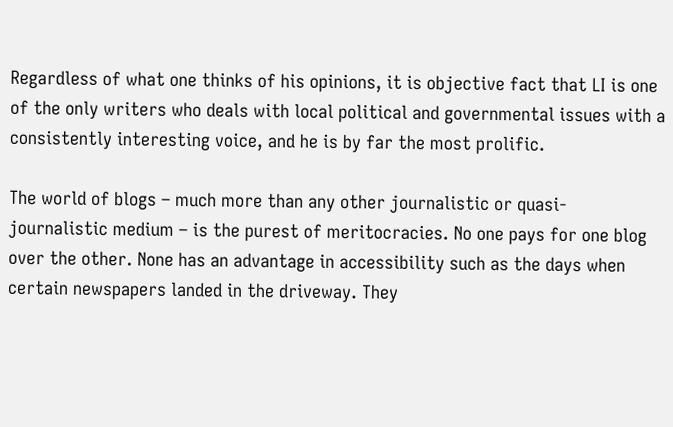Regardless of what one thinks of his opinions, it is objective fact that LI is one of the only writers who deals with local political and governmental issues with a consistently interesting voice, and he is by far the most prolific.

The world of blogs – much more than any other journalistic or quasi-journalistic medium – is the purest of meritocracies. No one pays for one blog over the other. None has an advantage in accessibility such as the days when certain newspapers landed in the driveway. They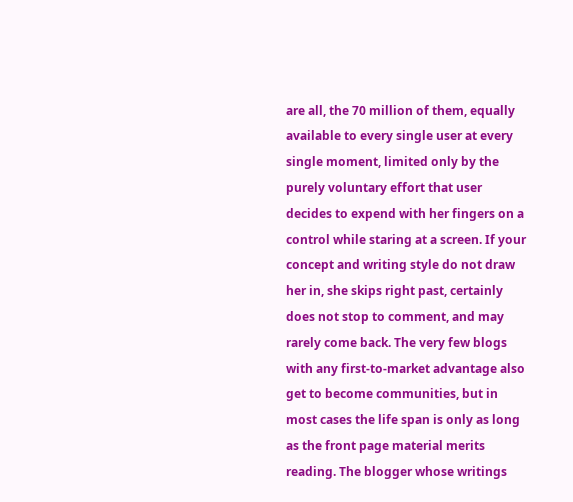are all, the 70 million of them, equally available to every single user at every single moment, limited only by the purely voluntary effort that user decides to expend with her fingers on a control while staring at a screen. If your concept and writing style do not draw her in, she skips right past, certainly does not stop to comment, and may rarely come back. The very few blogs with any first-to-market advantage also get to become communities, but in most cases the life span is only as long as the front page material merits reading. The blogger whose writings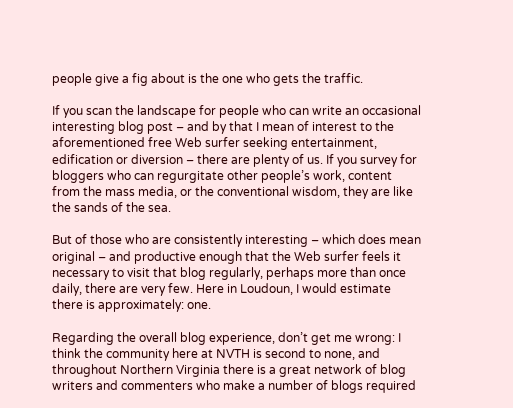people give a fig about is the one who gets the traffic.

If you scan the landscape for people who can write an occasional interesting blog post – and by that I mean of interest to the aforementioned free Web surfer seeking entertainment, edification or diversion – there are plenty of us. If you survey for bloggers who can regurgitate other people’s work, content from the mass media, or the conventional wisdom, they are like the sands of the sea.

But of those who are consistently interesting – which does mean original – and productive enough that the Web surfer feels it necessary to visit that blog regularly, perhaps more than once daily, there are very few. Here in Loudoun, I would estimate there is approximately: one.

Regarding the overall blog experience, don’t get me wrong: I think the community here at NVTH is second to none, and throughout Northern Virginia there is a great network of blog writers and commenters who make a number of blogs required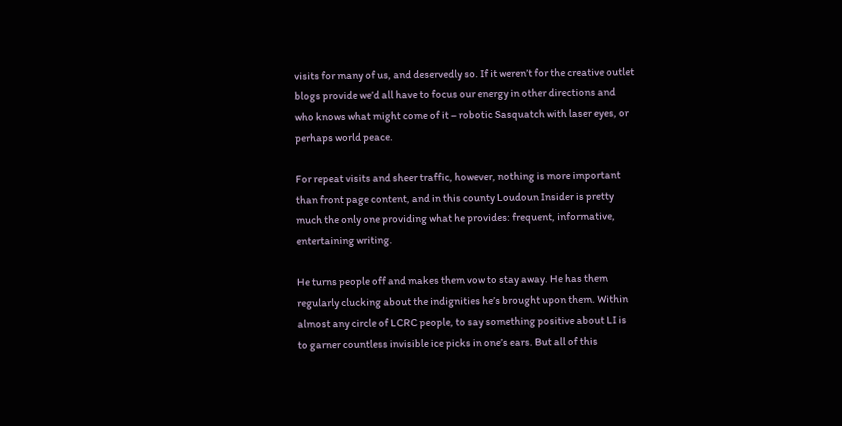visits for many of us, and deservedly so. If it weren’t for the creative outlet blogs provide we’d all have to focus our energy in other directions and who knows what might come of it – robotic Sasquatch with laser eyes, or perhaps world peace.

For repeat visits and sheer traffic, however, nothing is more important than front page content, and in this county Loudoun Insider is pretty much the only one providing what he provides: frequent, informative, entertaining writing.

He turns people off and makes them vow to stay away. He has them regularly clucking about the indignities he’s brought upon them. Within almost any circle of LCRC people, to say something positive about LI is to garner countless invisible ice picks in one’s ears. But all of this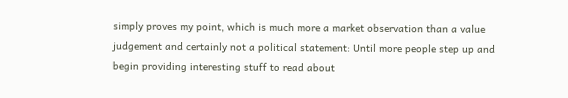simply proves my point, which is much more a market observation than a value judgement and certainly not a political statement: Until more people step up and begin providing interesting stuff to read about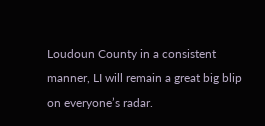Loudoun County in a consistent manner, LI will remain a great big blip on everyone’s radar.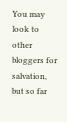You may look to other bloggers for salvation, but so far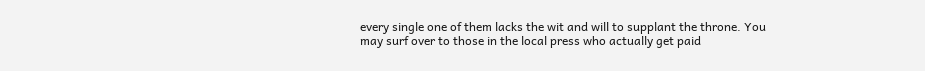every single one of them lacks the wit and will to supplant the throne. You may surf over to those in the local press who actually get paid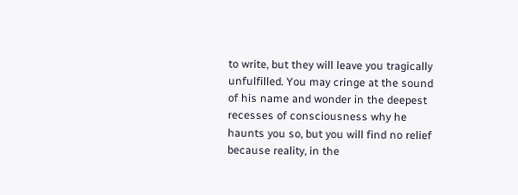to write, but they will leave you tragically unfulfilled. You may cringe at the sound of his name and wonder in the deepest recesses of consciousness why he haunts you so, but you will find no relief because reality, in the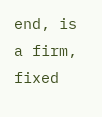end, is a firm, fixed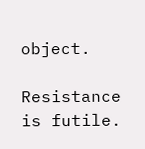object.

Resistance is futile.